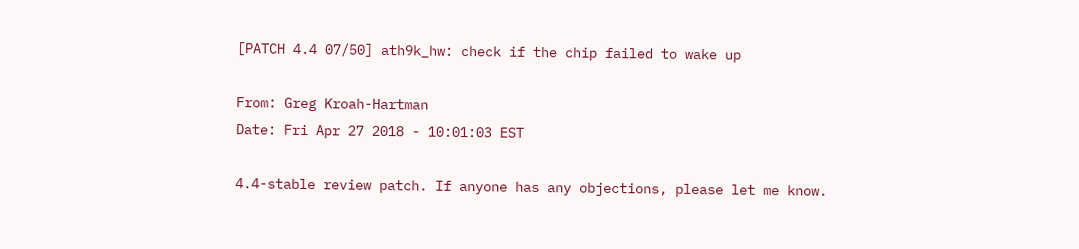[PATCH 4.4 07/50] ath9k_hw: check if the chip failed to wake up

From: Greg Kroah-Hartman
Date: Fri Apr 27 2018 - 10:01:03 EST

4.4-stable review patch. If anyone has any objections, please let me know.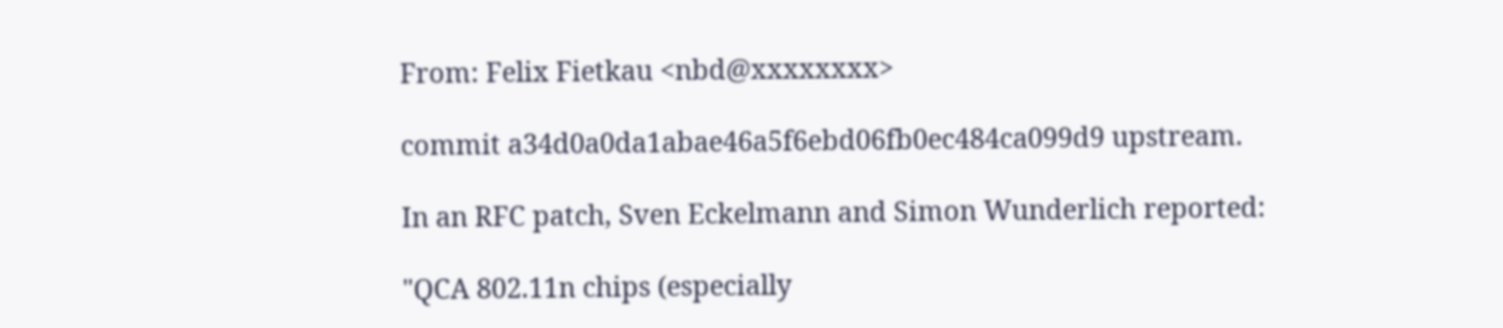From: Felix Fietkau <nbd@xxxxxxxx>

commit a34d0a0da1abae46a5f6ebd06fb0ec484ca099d9 upstream.

In an RFC patch, Sven Eckelmann and Simon Wunderlich reported:

"QCA 802.11n chips (especially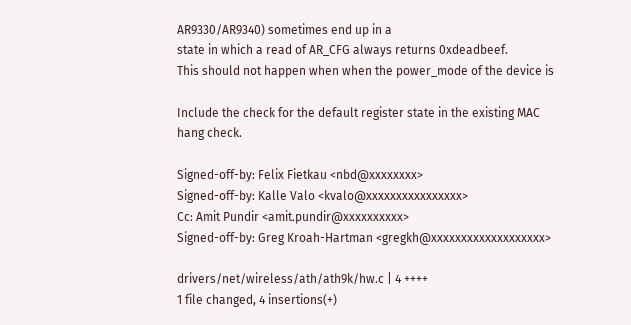AR9330/AR9340) sometimes end up in a
state in which a read of AR_CFG always returns 0xdeadbeef.
This should not happen when when the power_mode of the device is

Include the check for the default register state in the existing MAC
hang check.

Signed-off-by: Felix Fietkau <nbd@xxxxxxxx>
Signed-off-by: Kalle Valo <kvalo@xxxxxxxxxxxxxxxx>
Cc: Amit Pundir <amit.pundir@xxxxxxxxxx>
Signed-off-by: Greg Kroah-Hartman <gregkh@xxxxxxxxxxxxxxxxxxx>

drivers/net/wireless/ath/ath9k/hw.c | 4 ++++
1 file changed, 4 insertions(+)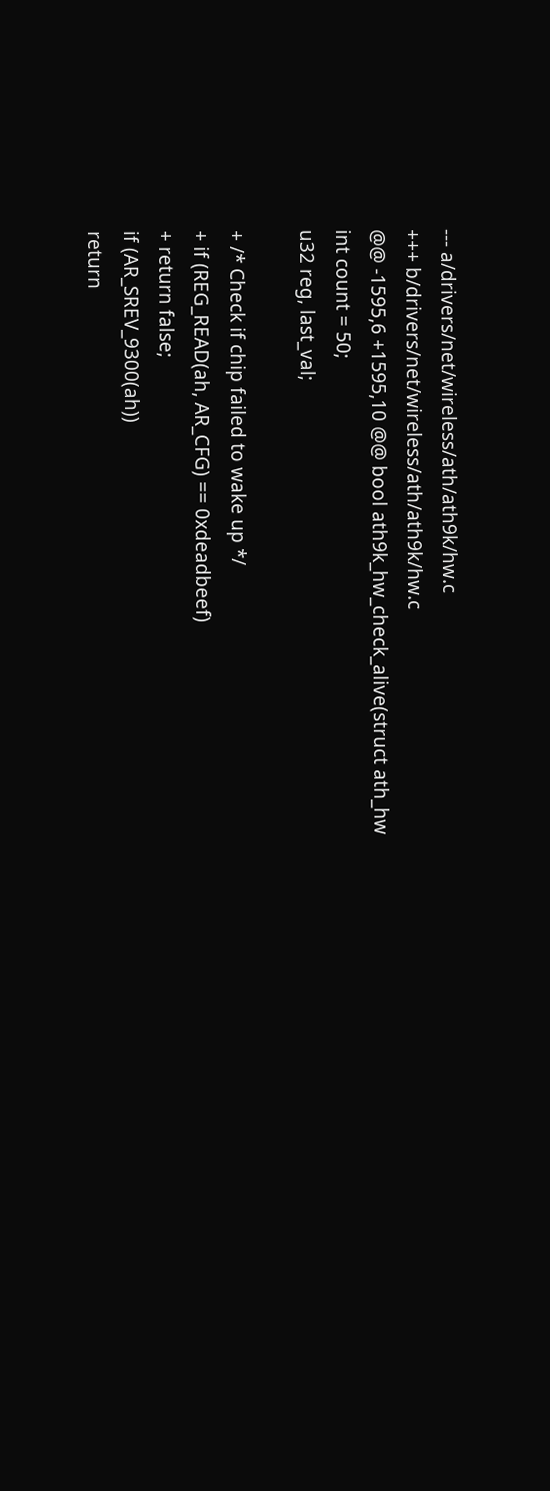--- a/drivers/net/wireless/ath/ath9k/hw.c
+++ b/drivers/net/wireless/ath/ath9k/hw.c
@@ -1595,6 +1595,10 @@ bool ath9k_hw_check_alive(struct ath_hw
int count = 50;
u32 reg, last_val;

+ /* Check if chip failed to wake up */
+ if (REG_READ(ah, AR_CFG) == 0xdeadbeef)
+ return false;
if (AR_SREV_9300(ah))
return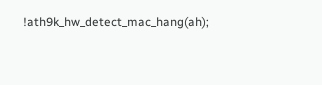!ath9k_hw_detect_mac_hang(ah);